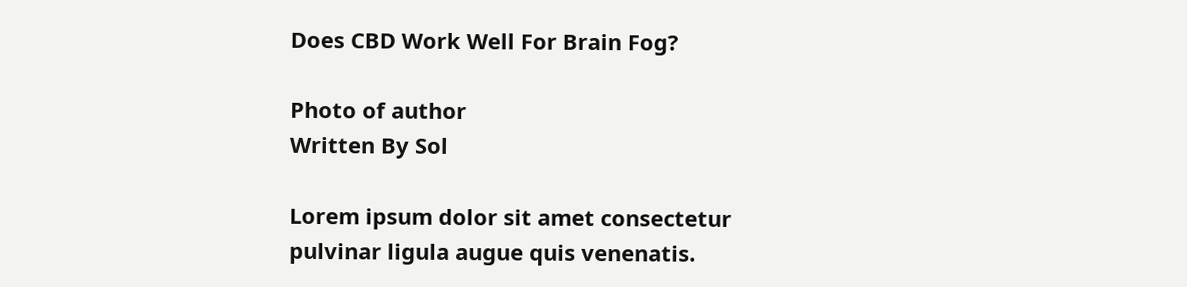Does CBD Work Well For Brain Fog?

Photo of author
Written By Sol

Lorem ipsum dolor sit amet consectetur pulvinar ligula augue quis venenatis.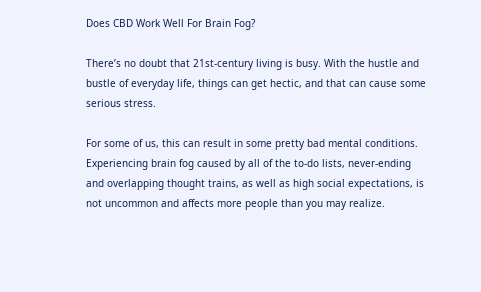Does CBD Work Well For Brain Fog?

There’s no doubt that 21st-century living is busy. With the hustle and bustle of everyday life, things can get hectic, and that can cause some serious stress.

For some of us, this can result in some pretty bad mental conditions. Experiencing brain fog caused by all of the to-do lists, never-ending and overlapping thought trains, as well as high social expectations, is not uncommon and affects more people than you may realize.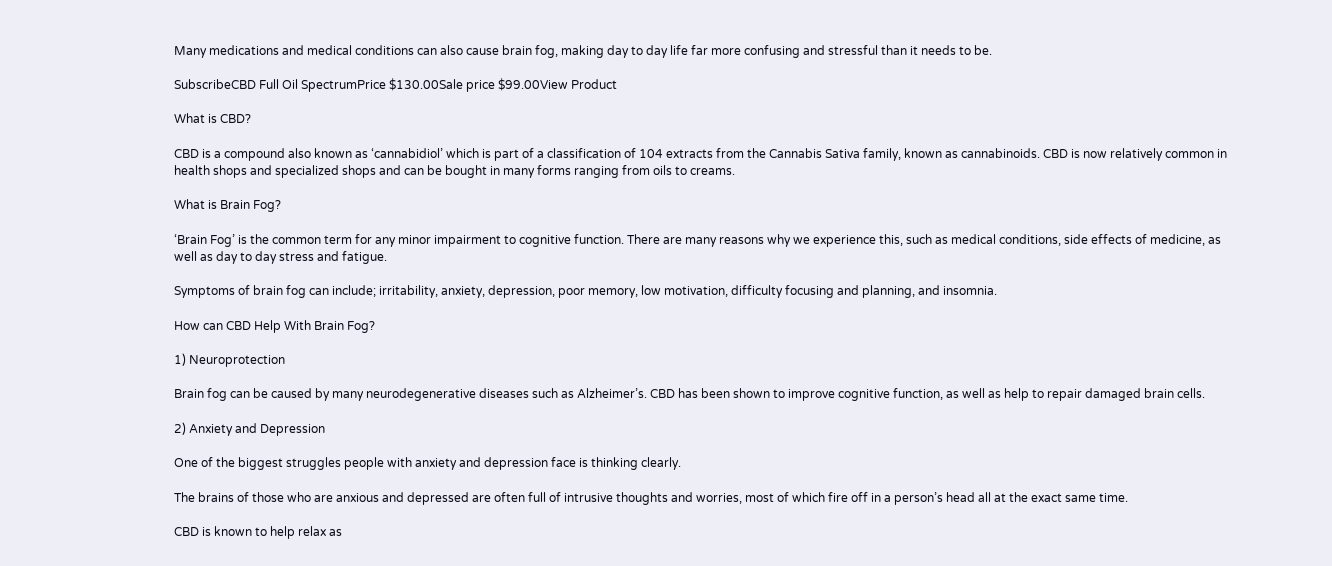Many medications and medical conditions can also cause brain fog, making day to day life far more confusing and stressful than it needs to be.

SubscribeCBD Full Oil SpectrumPrice $130.00Sale price $99.00View Product

What is CBD?

CBD is a compound also known as ‘cannabidiol’ which is part of a classification of 104 extracts from the Cannabis Sativa family, known as cannabinoids. CBD is now relatively common in health shops and specialized shops and can be bought in many forms ranging from oils to creams.

What is Brain Fog?

‘Brain Fog’ is the common term for any minor impairment to cognitive function. There are many reasons why we experience this, such as medical conditions, side effects of medicine, as well as day to day stress and fatigue.

Symptoms of brain fog can include; irritability, anxiety, depression, poor memory, low motivation, difficulty focusing and planning, and insomnia.

How can CBD Help With Brain Fog?

1) Neuroprotection

Brain fog can be caused by many neurodegenerative diseases such as Alzheimer’s. CBD has been shown to improve cognitive function, as well as help to repair damaged brain cells.

2) Anxiety and Depression

One of the biggest struggles people with anxiety and depression face is thinking clearly.

The brains of those who are anxious and depressed are often full of intrusive thoughts and worries, most of which fire off in a person’s head all at the exact same time.

CBD is known to help relax as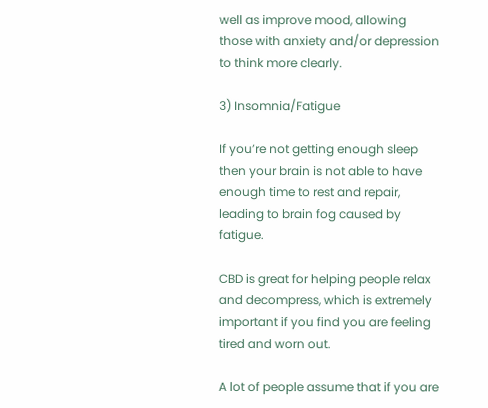well as improve mood, allowing those with anxiety and/or depression to think more clearly.

3) Insomnia/Fatigue

If you’re not getting enough sleep then your brain is not able to have enough time to rest and repair, leading to brain fog caused by fatigue.

CBD is great for helping people relax and decompress, which is extremely important if you find you are feeling tired and worn out.

A lot of people assume that if you are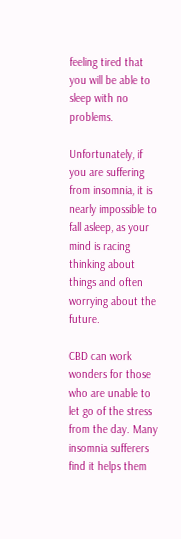feeling tired that you will be able to sleep with no problems.

Unfortunately, if you are suffering from insomnia, it is nearly impossible to fall asleep, as your mind is racing thinking about things and often worrying about the future.

CBD can work wonders for those who are unable to let go of the stress from the day. Many insomnia sufferers find it helps them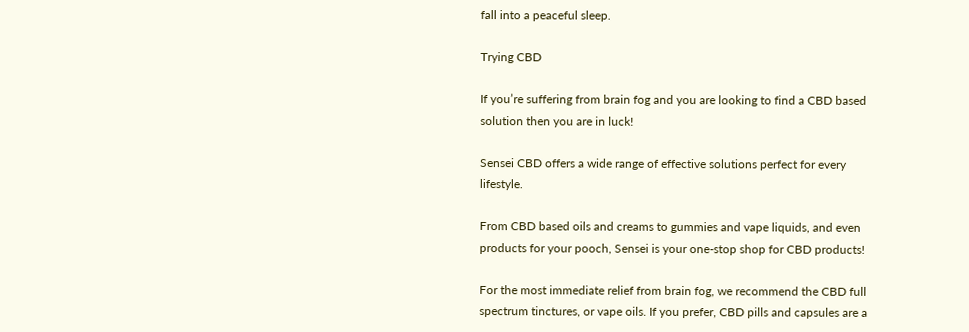fall into a peaceful sleep.

Trying CBD

If you’re suffering from brain fog and you are looking to find a CBD based solution then you are in luck!

Sensei CBD offers a wide range of effective solutions perfect for every lifestyle.

From CBD based oils and creams to gummies and vape liquids, and even products for your pooch, Sensei is your one-stop shop for CBD products!

For the most immediate relief from brain fog, we recommend the CBD full spectrum tinctures, or vape oils. If you prefer, CBD pills and capsules are a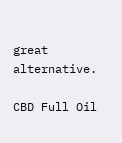great alternative.

CBD Full Oil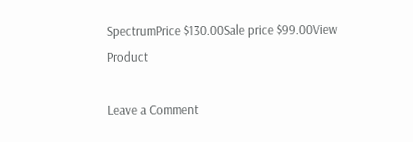SpectrumPrice $130.00Sale price $99.00View Product

Leave a Comment